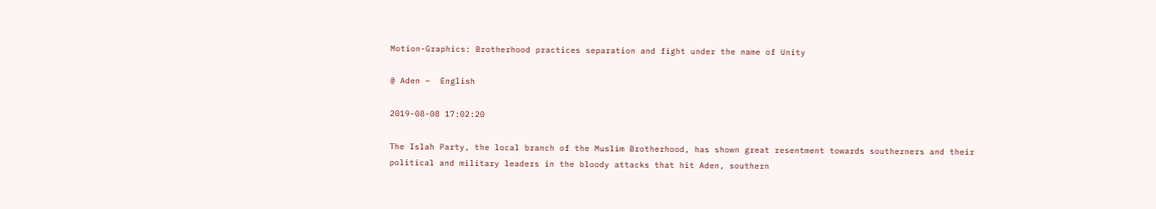Motion-Graphics: Brotherhood practices separation and fight under the name of Unity

@ Aden –  English

2019-08-08 17:02:20

The Islah Party, the local branch of the Muslim Brotherhood, has shown great resentment towards southerners and their political and military leaders in the bloody attacks that hit Aden, southern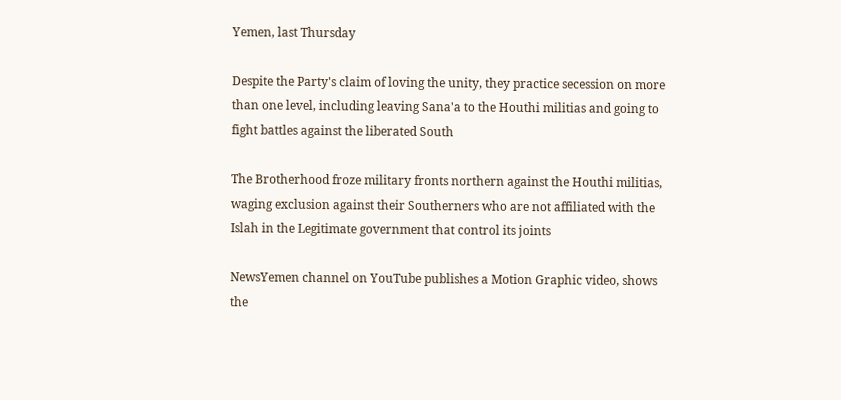Yemen, last Thursday

Despite the Party's claim of loving the unity, they practice secession on more than one level, including leaving Sana'a to the Houthi militias and going to fight battles against the liberated South

The Brotherhood froze military fronts northern against the Houthi militias, waging exclusion against their Southerners who are not affiliated with the Islah in the Legitimate government that control its joints

NewsYemen channel on YouTube publishes a Motion Graphic video, shows the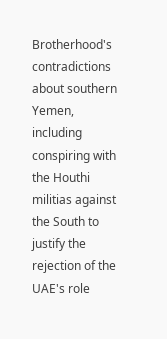Brotherhood's contradictions about southern Yemen, including conspiring with the Houthi militias against the South to justify the rejection of the UAE's role